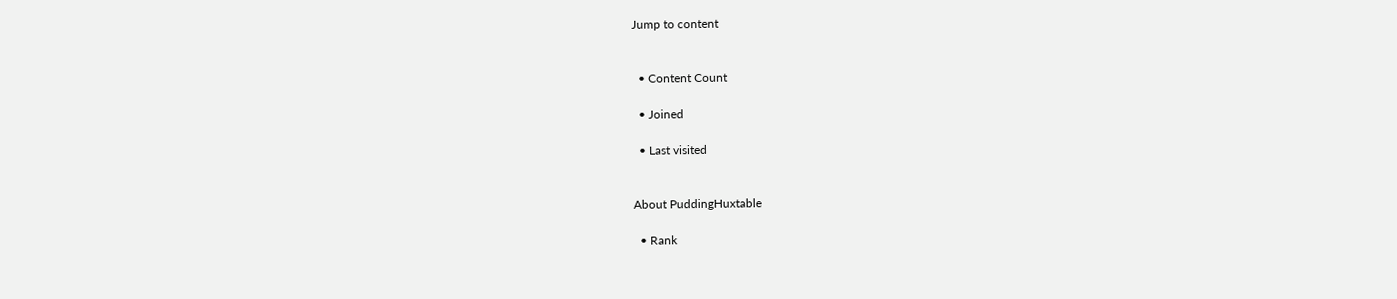Jump to content


  • Content Count

  • Joined

  • Last visited


About PuddingHuxtable

  • Rank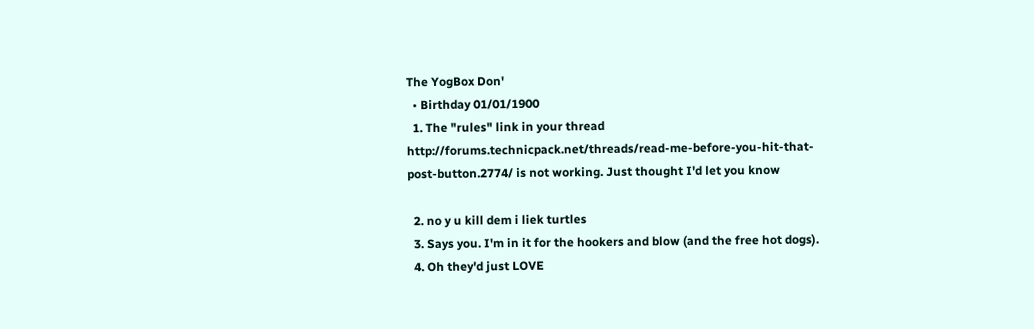The YogBox Don'
  • Birthday 01/01/1900
  1. The "rules" link in your thread http://forums.technicpack.net/threads/read-me-before-you-hit-that-post-button.2774/ is not working. Just thought I'd let you know

  2. no y u kill dem i liek turtles
  3. Says you. I'm in it for the hookers and blow (and the free hot dogs).
  4. Oh they'd just LOVE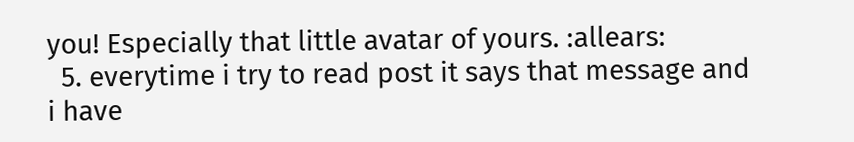you! Especially that little avatar of yours. :allears:
  5. everytime i try to read post it says that message and i have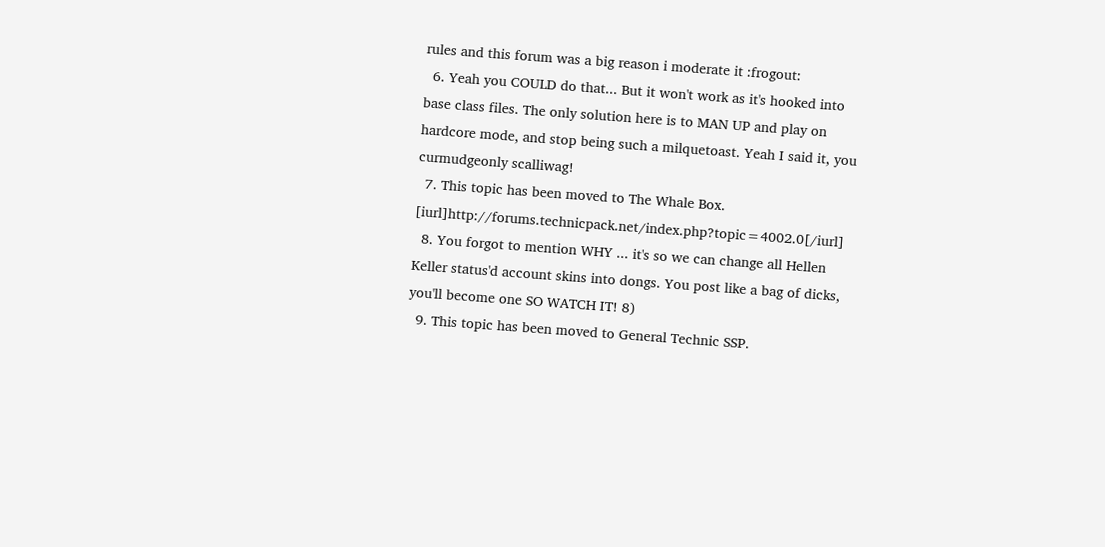rules and this forum was a big reason i moderate it :frogout:
  6. Yeah you COULD do that... But it won't work as it's hooked into base class files. The only solution here is to MAN UP and play on hardcore mode, and stop being such a milquetoast. Yeah I said it, you curmudgeonly scalliwag!
  7. This topic has been moved to The Whale Box. [iurl]http://forums.technicpack.net/index.php?topic=4002.0[/iurl]
  8. You forgot to mention WHY ... it's so we can change all Hellen Keller status'd account skins into dongs. You post like a bag of dicks, you'll become one SO WATCH IT! 8)
  9. This topic has been moved to General Technic SSP.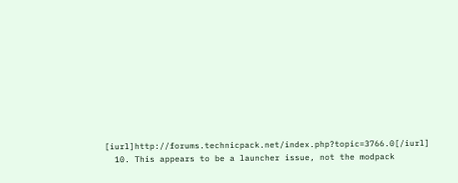[iurl]http://forums.technicpack.net/index.php?topic=3766.0[/iurl]
  10. This appears to be a launcher issue, not the modpack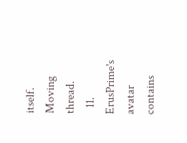itself. Moving thread.
  11. ErusPrime's avatar contains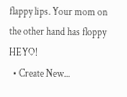flappy lips. Your mom on the other hand has floppy HEYO!
  • Create New...